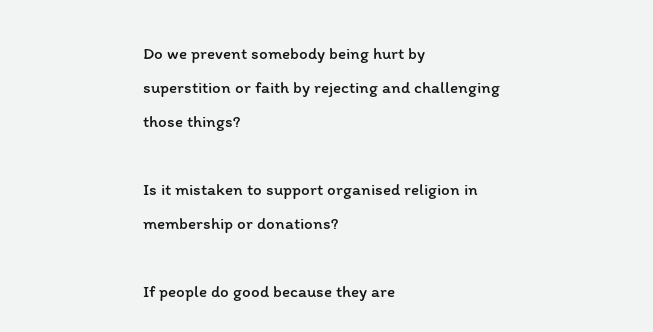Do we prevent somebody being hurt by superstition or faith by rejecting and challenging those things?

Is it mistaken to support organised religion in membership or donations?

If people do good because they are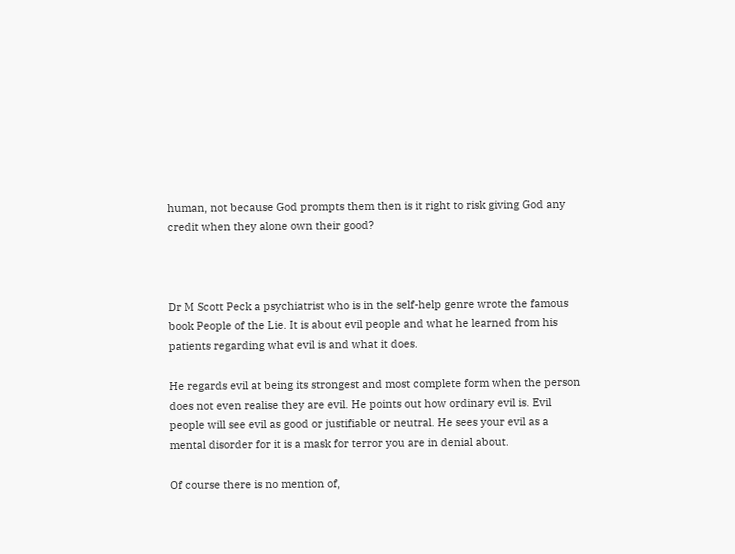human, not because God prompts them then is it right to risk giving God any credit when they alone own their good?



Dr M Scott Peck a psychiatrist who is in the self-help genre wrote the famous book People of the Lie. It is about evil people and what he learned from his patients regarding what evil is and what it does.

He regards evil at being its strongest and most complete form when the person does not even realise they are evil. He points out how ordinary evil is. Evil people will see evil as good or justifiable or neutral. He sees your evil as a mental disorder for it is a mask for terror you are in denial about.

Of course there is no mention of,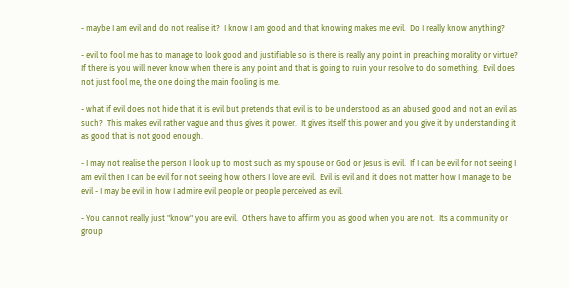- maybe I am evil and do not realise it?  I know I am good and that knowing makes me evil.  Do I really know anything?

- evil to fool me has to manage to look good and justifiable so is there is really any point in preaching morality or virtue?  If there is you will never know when there is any point and that is going to ruin your resolve to do something.  Evil does not just fool me, the one doing the main fooling is me.

- what if evil does not hide that it is evil but pretends that evil is to be understood as an abused good and not an evil as such?  This makes evil rather vague and thus gives it power.  It gives itself this power and you give it by understanding it as good that is not good enough.

- I may not realise the person I look up to most such as my spouse or God or Jesus is evil.  If I can be evil for not seeing I am evil then I can be evil for not seeing how others I love are evil.  Evil is evil and it does not matter how I manage to be evil - I may be evil in how I admire evil people or people perceived as evil.

- You cannot really just "know" you are evil.  Others have to affirm you as good when you are not.  Its a community or group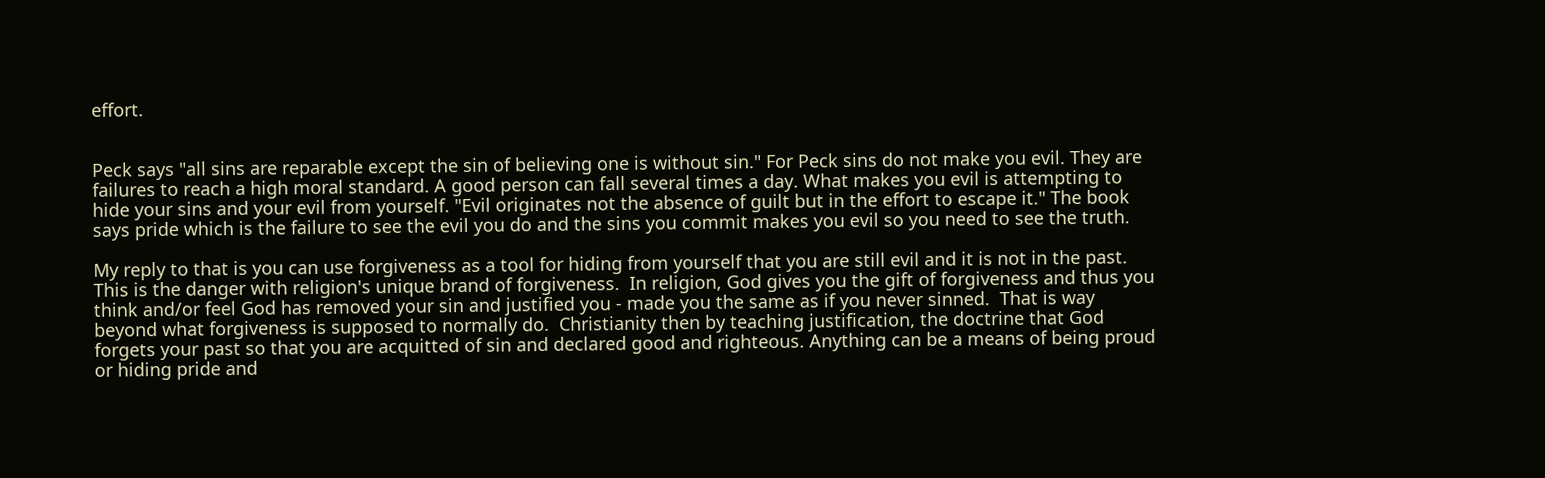effort.


Peck says "all sins are reparable except the sin of believing one is without sin." For Peck sins do not make you evil. They are failures to reach a high moral standard. A good person can fall several times a day. What makes you evil is attempting to hide your sins and your evil from yourself. "Evil originates not the absence of guilt but in the effort to escape it." The book says pride which is the failure to see the evil you do and the sins you commit makes you evil so you need to see the truth.

My reply to that is you can use forgiveness as a tool for hiding from yourself that you are still evil and it is not in the past.  This is the danger with religion's unique brand of forgiveness.  In religion, God gives you the gift of forgiveness and thus you think and/or feel God has removed your sin and justified you - made you the same as if you never sinned.  That is way beyond what forgiveness is supposed to normally do.  Christianity then by teaching justification, the doctrine that God forgets your past so that you are acquitted of sin and declared good and righteous. Anything can be a means of being proud or hiding pride and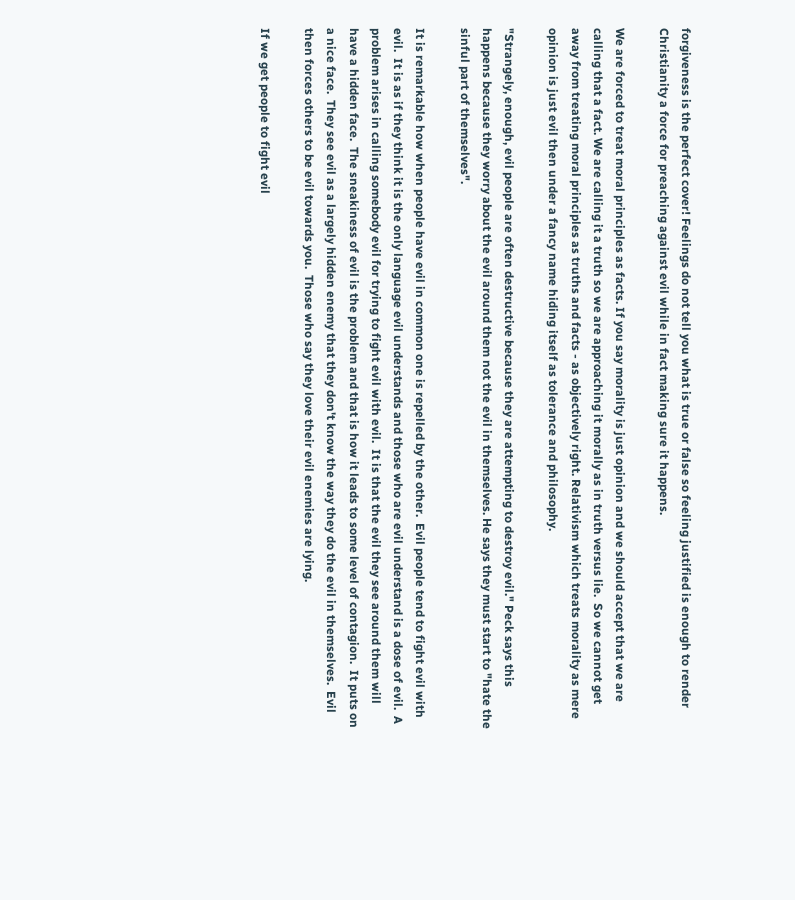forgiveness is the perfect cover! Feelings do not tell you what is true or false so feeling justified is enough to render Christianity a force for preaching against evil while in fact making sure it happens.

We are forced to treat moral principles as facts. If you say morality is just opinion and we should accept that we are calling that a fact. We are calling it a truth so we are approaching it morally as in truth versus lie.  So we cannot get away from treating moral principles as truths and facts - as objectively right. Relativism which treats morality as mere opinion is just evil then under a fancy name hiding itself as tolerance and philosophy.

"Strangely, enough, evil people are often destructive because they are attempting to destroy evil." Peck says this happens because they worry about the evil around them not the evil in themselves. He says they must start to "hate the sinful part of themselves".

It is remarkable how when people have evil in common one is repelled by the other.  Evil people tend to fight evil with evil.  It is as if they think it is the only language evil understands and those who are evil understand is a dose of evil.  A problem arises in calling somebody evil for trying to fight evil with evil.  It is that the evil they see around them will have a hidden face.  The sneakiness of evil is the problem and that is how it leads to some level of contagion.  It puts on a nice face.  They see evil as a largely hidden enemy that they don't know the way they do the evil in themselves.  Evil then forces others to be evil towards you.  Those who say they love their evil enemies are lying.

If we get people to fight evil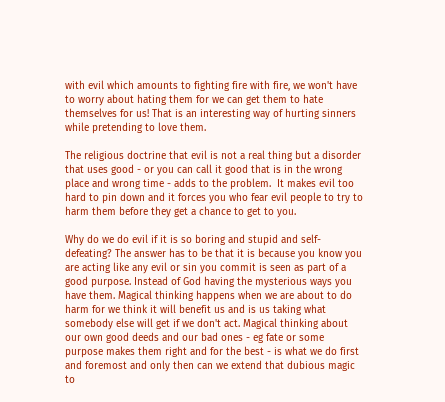with evil which amounts to fighting fire with fire, we won't have to worry about hating them for we can get them to hate themselves for us! That is an interesting way of hurting sinners while pretending to love them.

The religious doctrine that evil is not a real thing but a disorder that uses good - or you can call it good that is in the wrong place and wrong time - adds to the problem.  It makes evil too hard to pin down and it forces you who fear evil people to try to harm them before they get a chance to get to you.

Why do we do evil if it is so boring and stupid and self-defeating? The answer has to be that it is because you know you are acting like any evil or sin you commit is seen as part of a good purpose. Instead of God having the mysterious ways you have them. Magical thinking happens when we are about to do harm for we think it will benefit us and is us taking what somebody else will get if we don't act. Magical thinking about our own good deeds and our bad ones - eg fate or some purpose makes them right and for the best - is what we do first and foremost and only then can we extend that dubious magic to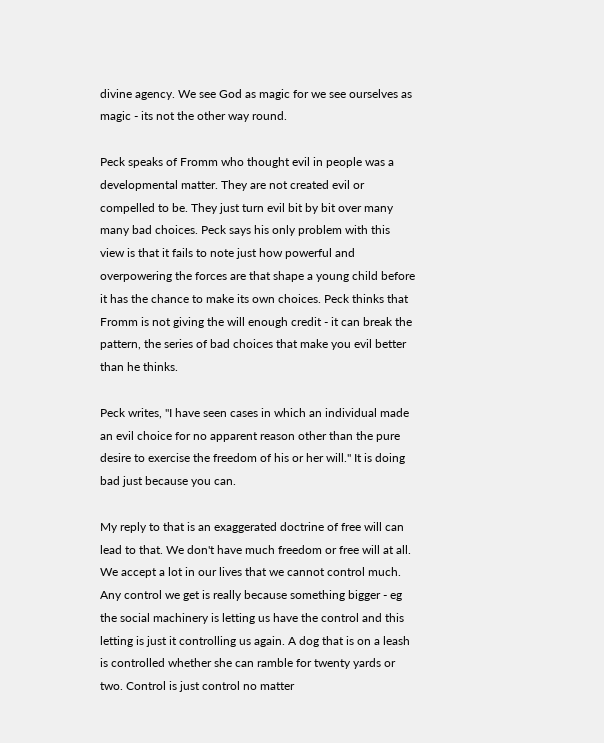divine agency. We see God as magic for we see ourselves as magic - its not the other way round.

Peck speaks of Fromm who thought evil in people was a developmental matter. They are not created evil or compelled to be. They just turn evil bit by bit over many many bad choices. Peck says his only problem with this view is that it fails to note just how powerful and overpowering the forces are that shape a young child before it has the chance to make its own choices. Peck thinks that Fromm is not giving the will enough credit - it can break the pattern, the series of bad choices that make you evil better than he thinks.

Peck writes, "I have seen cases in which an individual made an evil choice for no apparent reason other than the pure desire to exercise the freedom of his or her will." It is doing bad just because you can.

My reply to that is an exaggerated doctrine of free will can lead to that. We don't have much freedom or free will at all. We accept a lot in our lives that we cannot control much. Any control we get is really because something bigger - eg the social machinery is letting us have the control and this letting is just it controlling us again. A dog that is on a leash is controlled whether she can ramble for twenty yards or two. Control is just control no matter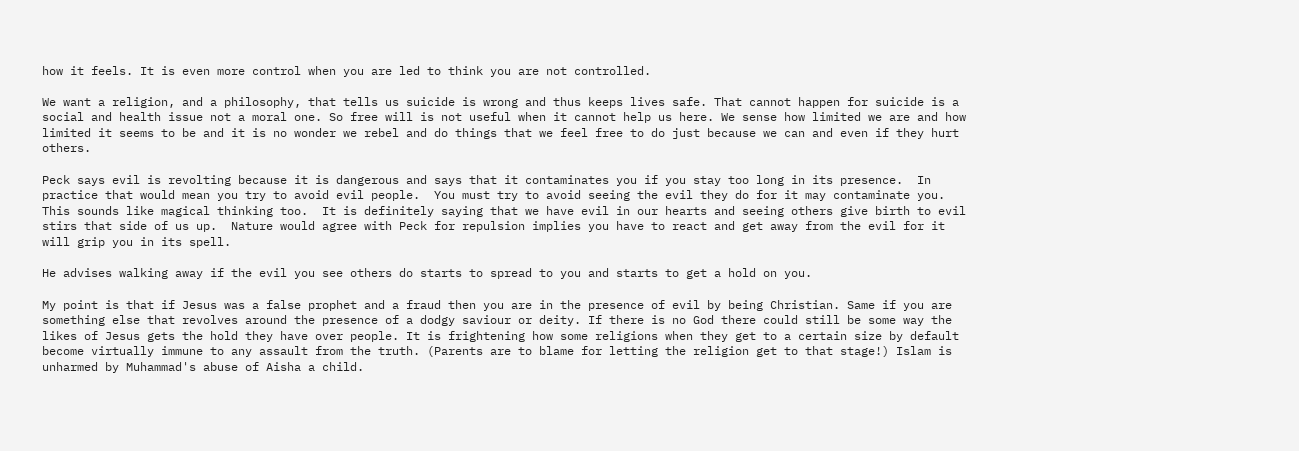how it feels. It is even more control when you are led to think you are not controlled.

We want a religion, and a philosophy, that tells us suicide is wrong and thus keeps lives safe. That cannot happen for suicide is a social and health issue not a moral one. So free will is not useful when it cannot help us here. We sense how limited we are and how limited it seems to be and it is no wonder we rebel and do things that we feel free to do just because we can and even if they hurt others.

Peck says evil is revolting because it is dangerous and says that it contaminates you if you stay too long in its presence.  In practice that would mean you try to avoid evil people.  You must try to avoid seeing the evil they do for it may contaminate you.  This sounds like magical thinking too.  It is definitely saying that we have evil in our hearts and seeing others give birth to evil stirs that side of us up.  Nature would agree with Peck for repulsion implies you have to react and get away from the evil for it will grip you in its spell.

He advises walking away if the evil you see others do starts to spread to you and starts to get a hold on you.

My point is that if Jesus was a false prophet and a fraud then you are in the presence of evil by being Christian. Same if you are something else that revolves around the presence of a dodgy saviour or deity. If there is no God there could still be some way the likes of Jesus gets the hold they have over people. It is frightening how some religions when they get to a certain size by default become virtually immune to any assault from the truth. (Parents are to blame for letting the religion get to that stage!) Islam is unharmed by Muhammad's abuse of Aisha a child.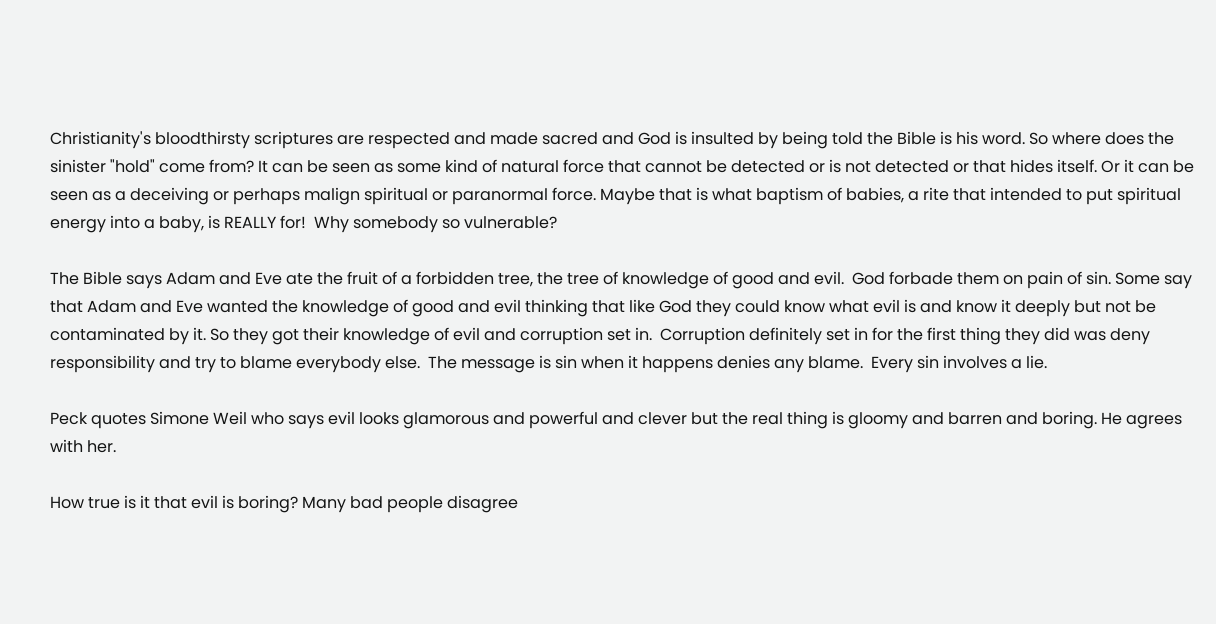Christianity's bloodthirsty scriptures are respected and made sacred and God is insulted by being told the Bible is his word. So where does the sinister "hold" come from? It can be seen as some kind of natural force that cannot be detected or is not detected or that hides itself. Or it can be seen as a deceiving or perhaps malign spiritual or paranormal force. Maybe that is what baptism of babies, a rite that intended to put spiritual energy into a baby, is REALLY for!  Why somebody so vulnerable?

The Bible says Adam and Eve ate the fruit of a forbidden tree, the tree of knowledge of good and evil.  God forbade them on pain of sin. Some say that Adam and Eve wanted the knowledge of good and evil thinking that like God they could know what evil is and know it deeply but not be contaminated by it. So they got their knowledge of evil and corruption set in.  Corruption definitely set in for the first thing they did was deny responsibility and try to blame everybody else.  The message is sin when it happens denies any blame.  Every sin involves a lie.

Peck quotes Simone Weil who says evil looks glamorous and powerful and clever but the real thing is gloomy and barren and boring. He agrees with her.

How true is it that evil is boring? Many bad people disagree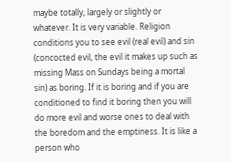maybe totally, largely or slightly or whatever. It is very variable. Religion conditions you to see evil (real evil) and sin (concocted evil, the evil it makes up such as missing Mass on Sundays being a mortal sin) as boring. If it is boring and if you are conditioned to find it boring then you will do more evil and worse ones to deal with the boredom and the emptiness. It is like a person who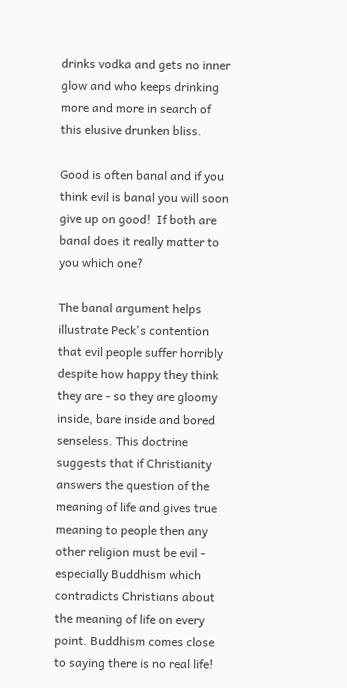drinks vodka and gets no inner glow and who keeps drinking more and more in search of this elusive drunken bliss.

Good is often banal and if you think evil is banal you will soon give up on good!  If both are banal does it really matter to you which one?

The banal argument helps illustrate Peck's contention that evil people suffer horribly despite how happy they think they are - so they are gloomy inside, bare inside and bored senseless. This doctrine suggests that if Christianity answers the question of the meaning of life and gives true meaning to people then any other religion must be evil - especially Buddhism which contradicts Christians about the meaning of life on every point. Buddhism comes close to saying there is no real life!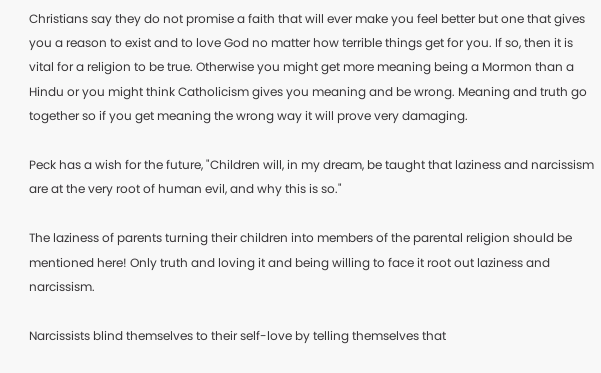Christians say they do not promise a faith that will ever make you feel better but one that gives you a reason to exist and to love God no matter how terrible things get for you. If so, then it is vital for a religion to be true. Otherwise you might get more meaning being a Mormon than a Hindu or you might think Catholicism gives you meaning and be wrong. Meaning and truth go together so if you get meaning the wrong way it will prove very damaging.

Peck has a wish for the future, "Children will, in my dream, be taught that laziness and narcissism are at the very root of human evil, and why this is so."

The laziness of parents turning their children into members of the parental religion should be mentioned here! Only truth and loving it and being willing to face it root out laziness and narcissism.

Narcissists blind themselves to their self-love by telling themselves that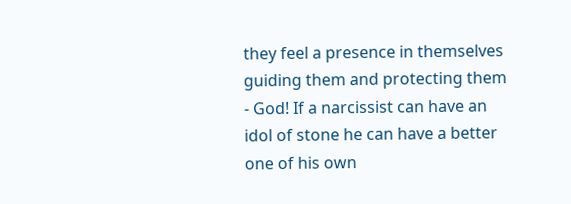they feel a presence in themselves guiding them and protecting them - God! If a narcissist can have an idol of stone he can have a better one of his own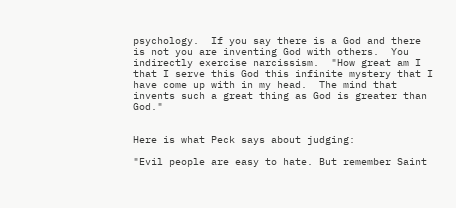psychology.  If you say there is a God and there is not you are inventing God with others.  You indirectly exercise narcissism.  "How great am I that I serve this God this infinite mystery that I have come up with in my head.  The mind that invents such a great thing as God is greater than God."


Here is what Peck says about judging:

"Evil people are easy to hate. But remember Saint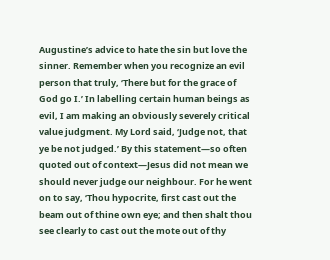Augustine’s advice to hate the sin but love the sinner. Remember when you recognize an evil person that truly, ‘There but for the grace of God go I.’ In labelling certain human beings as evil, I am making an obviously severely critical value judgment. My Lord said, ‘Judge not, that ye be not judged.’ By this statement—so often quoted out of context—Jesus did not mean we should never judge our neighbour. For he went on to say, ‘Thou hypocrite, first cast out the beam out of thine own eye; and then shalt thou see clearly to cast out the mote out of thy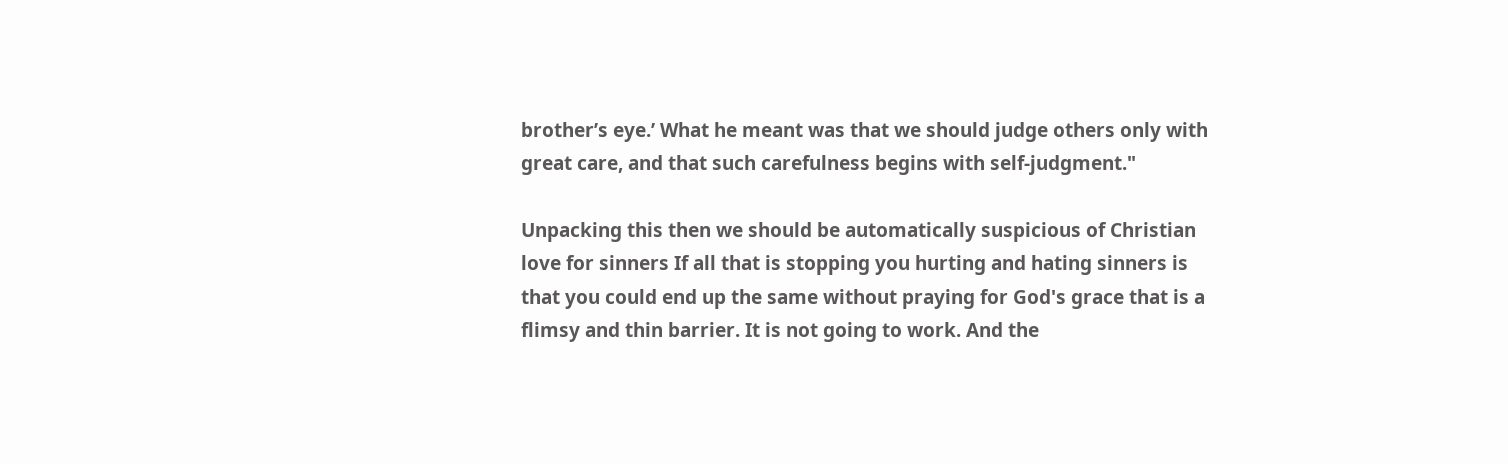brother’s eye.’ What he meant was that we should judge others only with great care, and that such carefulness begins with self-judgment."

Unpacking this then we should be automatically suspicious of Christian love for sinners If all that is stopping you hurting and hating sinners is that you could end up the same without praying for God's grace that is a flimsy and thin barrier. It is not going to work. And the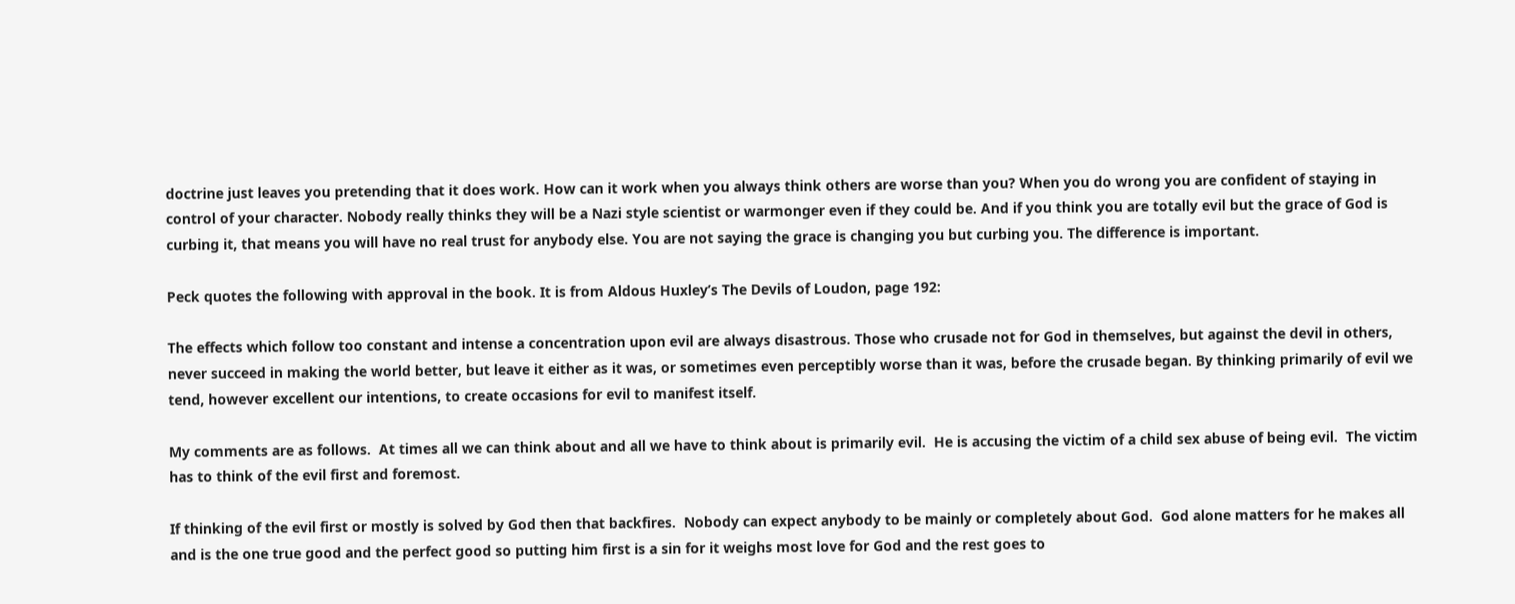doctrine just leaves you pretending that it does work. How can it work when you always think others are worse than you? When you do wrong you are confident of staying in control of your character. Nobody really thinks they will be a Nazi style scientist or warmonger even if they could be. And if you think you are totally evil but the grace of God is curbing it, that means you will have no real trust for anybody else. You are not saying the grace is changing you but curbing you. The difference is important.

Peck quotes the following with approval in the book. It is from Aldous Huxley’s The Devils of Loudon, page 192:

The effects which follow too constant and intense a concentration upon evil are always disastrous. Those who crusade not for God in themselves, but against the devil in others, never succeed in making the world better, but leave it either as it was, or sometimes even perceptibly worse than it was, before the crusade began. By thinking primarily of evil we tend, however excellent our intentions, to create occasions for evil to manifest itself.

My comments are as follows.  At times all we can think about and all we have to think about is primarily evil.  He is accusing the victim of a child sex abuse of being evil.  The victim has to think of the evil first and foremost.

If thinking of the evil first or mostly is solved by God then that backfires.  Nobody can expect anybody to be mainly or completely about God.  God alone matters for he makes all and is the one true good and the perfect good so putting him first is a sin for it weighs most love for God and the rest goes to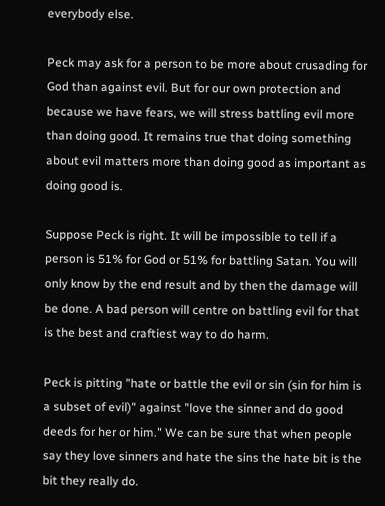everybody else.

Peck may ask for a person to be more about crusading for God than against evil. But for our own protection and because we have fears, we will stress battling evil more than doing good. It remains true that doing something about evil matters more than doing good as important as doing good is.

Suppose Peck is right. It will be impossible to tell if a person is 51% for God or 51% for battling Satan. You will only know by the end result and by then the damage will be done. A bad person will centre on battling evil for that is the best and craftiest way to do harm.

Peck is pitting "hate or battle the evil or sin (sin for him is a subset of evil)" against "love the sinner and do good deeds for her or him." We can be sure that when people say they love sinners and hate the sins the hate bit is the bit they really do.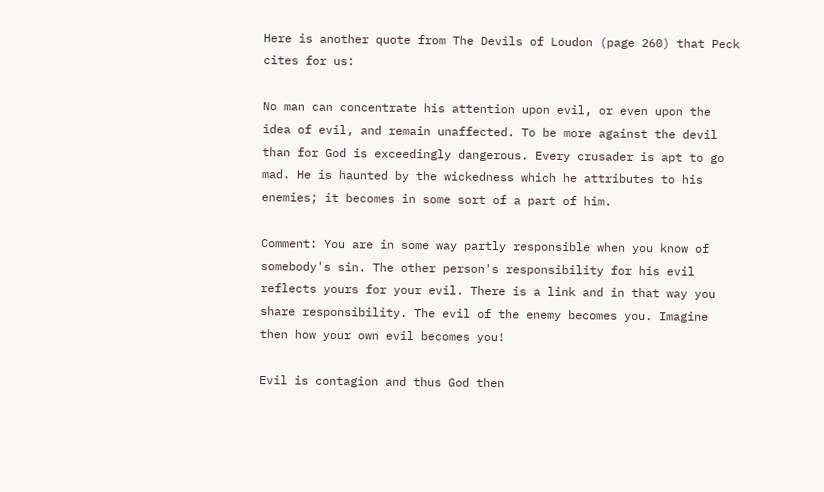Here is another quote from The Devils of Loudon (page 260) that Peck cites for us:

No man can concentrate his attention upon evil, or even upon the idea of evil, and remain unaffected. To be more against the devil than for God is exceedingly dangerous. Every crusader is apt to go mad. He is haunted by the wickedness which he attributes to his enemies; it becomes in some sort of a part of him.

Comment: You are in some way partly responsible when you know of somebody's sin. The other person's responsibility for his evil reflects yours for your evil. There is a link and in that way you share responsibility. The evil of the enemy becomes you. Imagine then how your own evil becomes you!

Evil is contagion and thus God then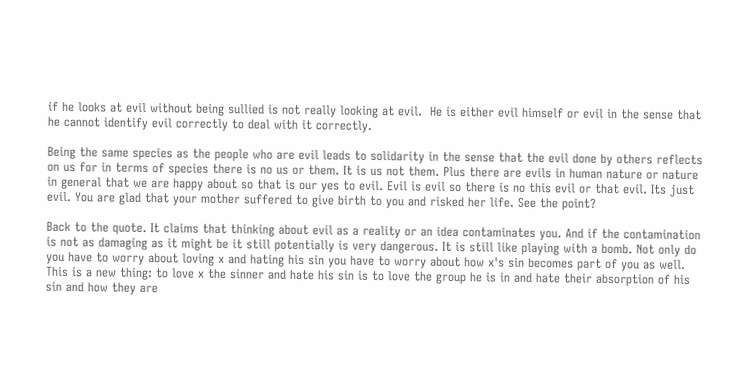if he looks at evil without being sullied is not really looking at evil.  He is either evil himself or evil in the sense that he cannot identify evil correctly to deal with it correctly.

Being the same species as the people who are evil leads to solidarity in the sense that the evil done by others reflects on us for in terms of species there is no us or them. It is us not them. Plus there are evils in human nature or nature in general that we are happy about so that is our yes to evil. Evil is evil so there is no this evil or that evil. Its just evil. You are glad that your mother suffered to give birth to you and risked her life. See the point?

Back to the quote. It claims that thinking about evil as a reality or an idea contaminates you. And if the contamination is not as damaging as it might be it still potentially is very dangerous. It is still like playing with a bomb. Not only do you have to worry about loving x and hating his sin you have to worry about how x's sin becomes part of you as well. This is a new thing: to love x the sinner and hate his sin is to love the group he is in and hate their absorption of his sin and how they are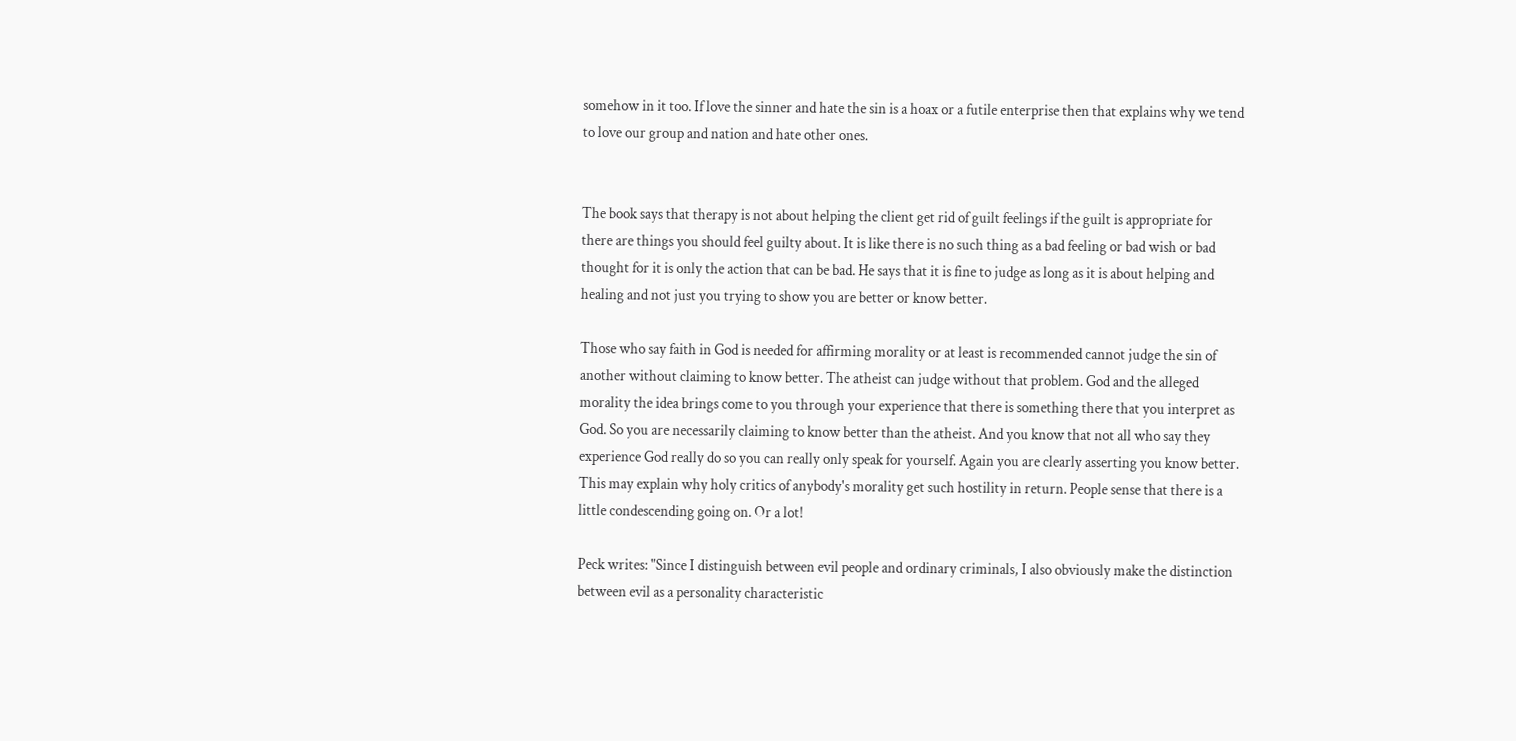somehow in it too. If love the sinner and hate the sin is a hoax or a futile enterprise then that explains why we tend to love our group and nation and hate other ones.


The book says that therapy is not about helping the client get rid of guilt feelings if the guilt is appropriate for there are things you should feel guilty about. It is like there is no such thing as a bad feeling or bad wish or bad thought for it is only the action that can be bad. He says that it is fine to judge as long as it is about helping and healing and not just you trying to show you are better or know better.

Those who say faith in God is needed for affirming morality or at least is recommended cannot judge the sin of another without claiming to know better. The atheist can judge without that problem. God and the alleged morality the idea brings come to you through your experience that there is something there that you interpret as God. So you are necessarily claiming to know better than the atheist. And you know that not all who say they experience God really do so you can really only speak for yourself. Again you are clearly asserting you know better. This may explain why holy critics of anybody's morality get such hostility in return. People sense that there is a little condescending going on. Or a lot!

Peck writes: "Since I distinguish between evil people and ordinary criminals, I also obviously make the distinction between evil as a personality characteristic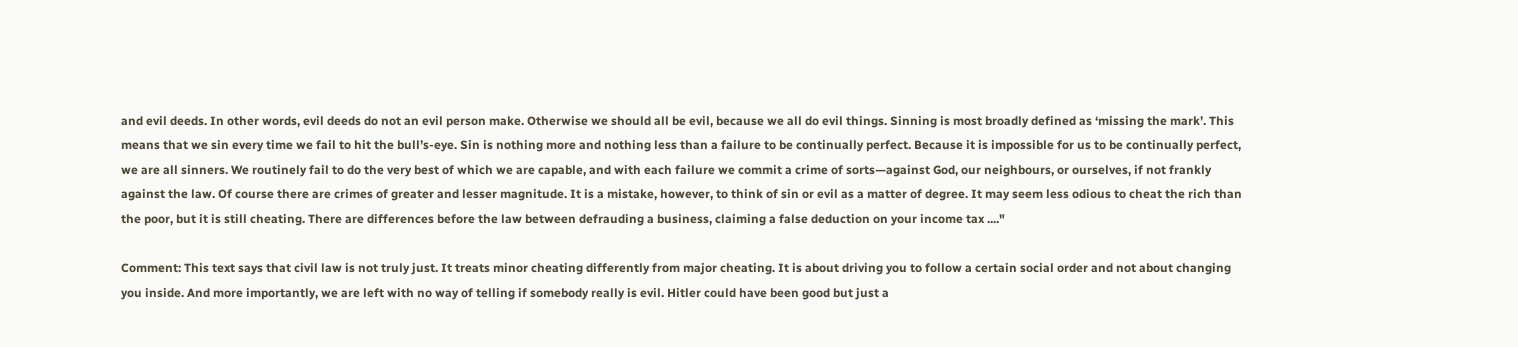and evil deeds. In other words, evil deeds do not an evil person make. Otherwise we should all be evil, because we all do evil things. Sinning is most broadly defined as ‘missing the mark’. This means that we sin every time we fail to hit the bull’s-eye. Sin is nothing more and nothing less than a failure to be continually perfect. Because it is impossible for us to be continually perfect, we are all sinners. We routinely fail to do the very best of which we are capable, and with each failure we commit a crime of sorts—against God, our neighbours, or ourselves, if not frankly against the law. Of course there are crimes of greater and lesser magnitude. It is a mistake, however, to think of sin or evil as a matter of degree. It may seem less odious to cheat the rich than the poor, but it is still cheating. There are differences before the law between defrauding a business, claiming a false deduction on your income tax ...."

Comment: This text says that civil law is not truly just. It treats minor cheating differently from major cheating. It is about driving you to follow a certain social order and not about changing you inside. And more importantly, we are left with no way of telling if somebody really is evil. Hitler could have been good but just a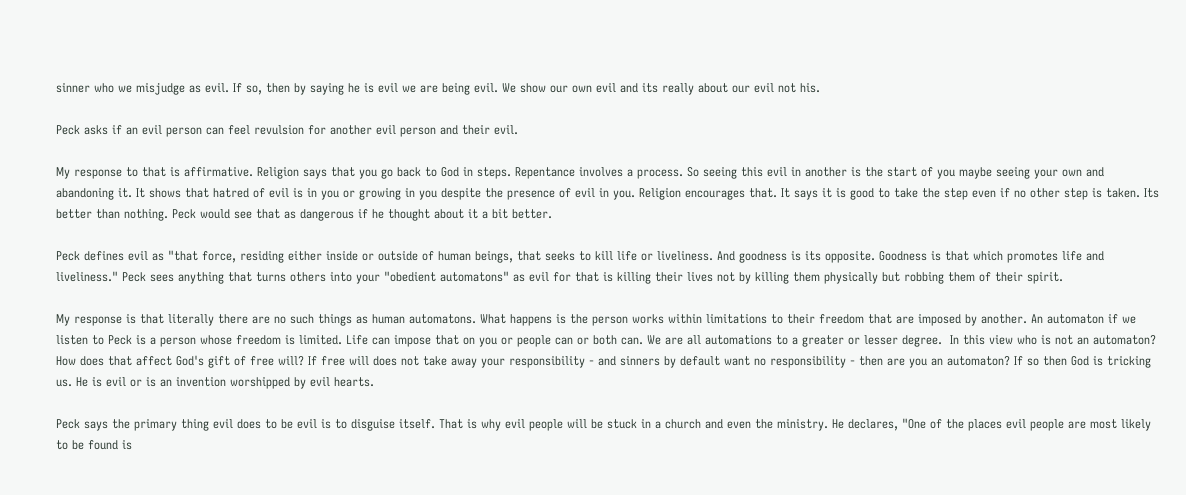sinner who we misjudge as evil. If so, then by saying he is evil we are being evil. We show our own evil and its really about our evil not his.

Peck asks if an evil person can feel revulsion for another evil person and their evil.

My response to that is affirmative. Religion says that you go back to God in steps. Repentance involves a process. So seeing this evil in another is the start of you maybe seeing your own and abandoning it. It shows that hatred of evil is in you or growing in you despite the presence of evil in you. Religion encourages that. It says it is good to take the step even if no other step is taken. Its better than nothing. Peck would see that as dangerous if he thought about it a bit better.

Peck defines evil as "that force, residing either inside or outside of human beings, that seeks to kill life or liveliness. And goodness is its opposite. Goodness is that which promotes life and liveliness." Peck sees anything that turns others into your "obedient automatons" as evil for that is killing their lives not by killing them physically but robbing them of their spirit.

My response is that literally there are no such things as human automatons. What happens is the person works within limitations to their freedom that are imposed by another. An automaton if we listen to Peck is a person whose freedom is limited. Life can impose that on you or people can or both can. We are all automations to a greater or lesser degree.  In this view who is not an automaton? How does that affect God's gift of free will? If free will does not take away your responsibility - and sinners by default want no responsibility - then are you an automaton? If so then God is tricking us. He is evil or is an invention worshipped by evil hearts.

Peck says the primary thing evil does to be evil is to disguise itself. That is why evil people will be stuck in a church and even the ministry. He declares, "One of the places evil people are most likely to be found is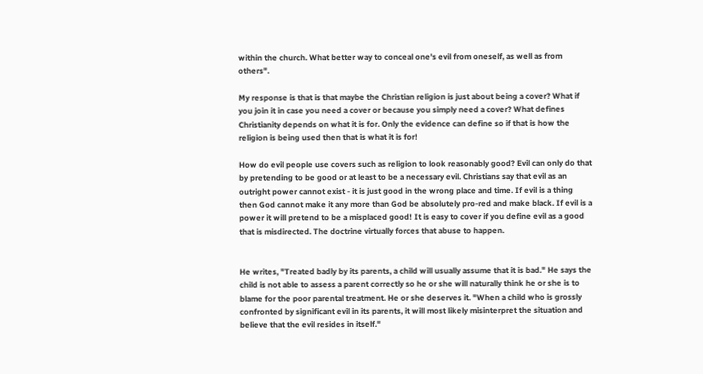within the church. What better way to conceal one's evil from oneself, as well as from others".

My response is that is that maybe the Christian religion is just about being a cover? What if you join it in case you need a cover or because you simply need a cover? What defines Christianity depends on what it is for. Only the evidence can define so if that is how the religion is being used then that is what it is for!

How do evil people use covers such as religion to look reasonably good? Evil can only do that by pretending to be good or at least to be a necessary evil. Christians say that evil as an outright power cannot exist - it is just good in the wrong place and time. If evil is a thing then God cannot make it any more than God be absolutely pro-red and make black. If evil is a power it will pretend to be a misplaced good! It is easy to cover if you define evil as a good that is misdirected. The doctrine virtually forces that abuse to happen.


He writes, "Treated badly by its parents, a child will usually assume that it is bad." He says the child is not able to assess a parent correctly so he or she will naturally think he or she is to blame for the poor parental treatment. He or she deserves it. "When a child who is grossly confronted by significant evil in its parents, it will most likely misinterpret the situation and believe that the evil resides in itself."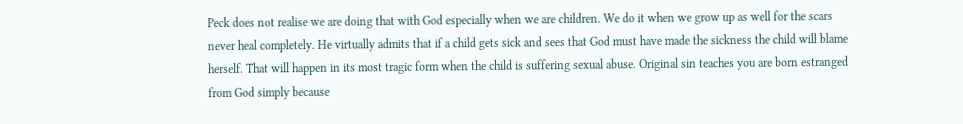Peck does not realise we are doing that with God especially when we are children. We do it when we grow up as well for the scars never heal completely. He virtually admits that if a child gets sick and sees that God must have made the sickness the child will blame herself. That will happen in its most tragic form when the child is suffering sexual abuse. Original sin teaches you are born estranged from God simply because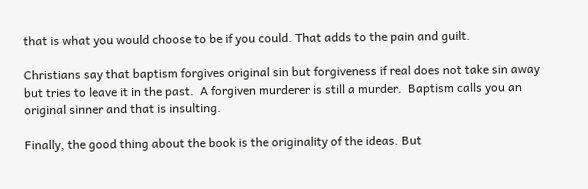that is what you would choose to be if you could. That adds to the pain and guilt.

Christians say that baptism forgives original sin but forgiveness if real does not take sin away but tries to leave it in the past.  A forgiven murderer is still a murder.  Baptism calls you an original sinner and that is insulting.

Finally, the good thing about the book is the originality of the ideas. But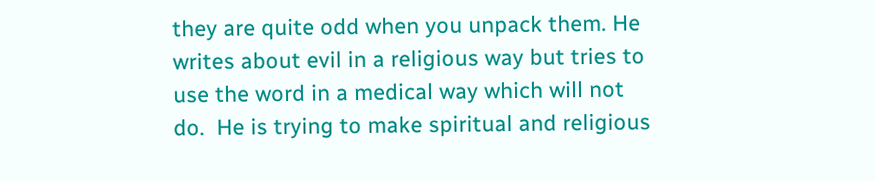they are quite odd when you unpack them. He writes about evil in a religious way but tries to use the word in a medical way which will not do.  He is trying to make spiritual and religious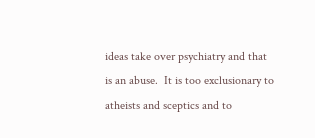ideas take over psychiatry and that is an abuse.  It is too exclusionary to atheists and sceptics and to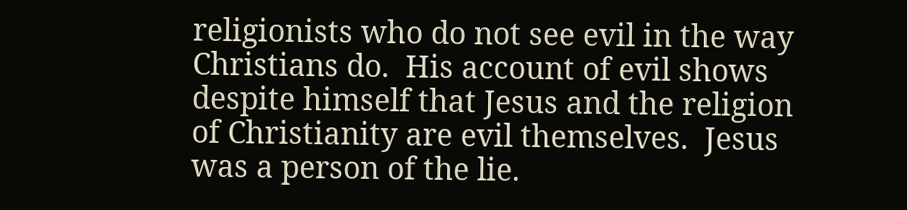religionists who do not see evil in the way Christians do.  His account of evil shows despite himself that Jesus and the religion of Christianity are evil themselves.  Jesus was a person of the lie.